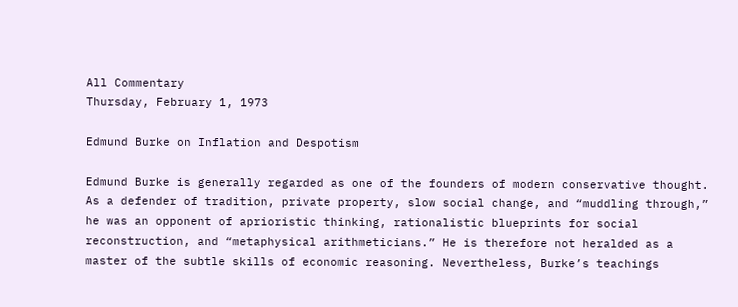All Commentary
Thursday, February 1, 1973

Edmund Burke on Inflation and Despotism

Edmund Burke is generally regarded as one of the founders of modern conservative thought. As a defender of tradition, private property, slow social change, and “muddling through,” he was an opponent of aprioristic thinking, rationalistic blueprints for social reconstruction, and “metaphysical arithmeticians.” He is therefore not heralded as a master of the subtle skills of economic reasoning. Nevertheless, Burke’s teachings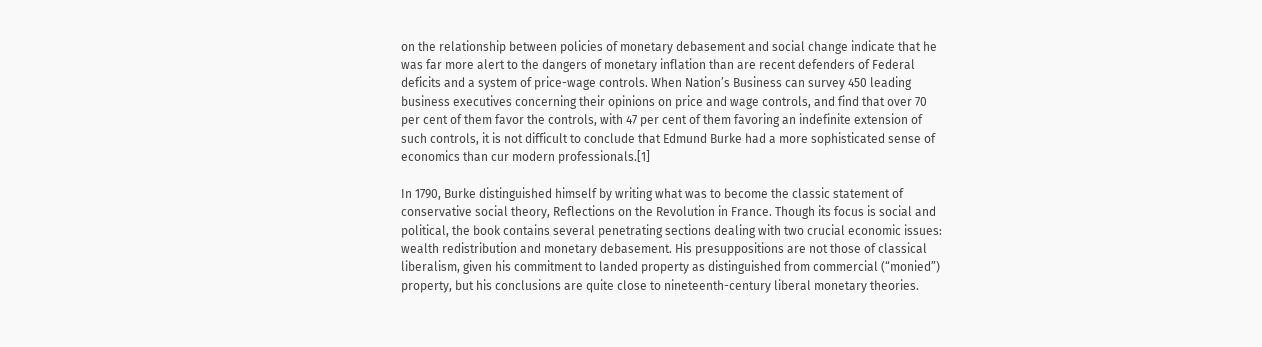on the relationship between policies of monetary debasement and social change indicate that he was far more alert to the dangers of monetary inflation than are recent defenders of Federal deficits and a system of price-wage controls. When Nation’s Business can survey 450 leading business executives concerning their opinions on price and wage controls, and find that over 70 per cent of them favor the controls, with 47 per cent of them favoring an indefinite extension of such controls, it is not difficult to conclude that Edmund Burke had a more sophisticated sense of economics than cur modern professionals.[1]

In 1790, Burke distinguished himself by writing what was to become the classic statement of conservative social theory, Reflections on the Revolution in France. Though its focus is social and political, the book contains several penetrating sections dealing with two crucial economic issues: wealth redistribution and monetary debasement. His presuppositions are not those of classical liberalism, given his commitment to landed property as distinguished from commercial (“monied”) property, but his conclusions are quite close to nineteenth-century liberal monetary theories.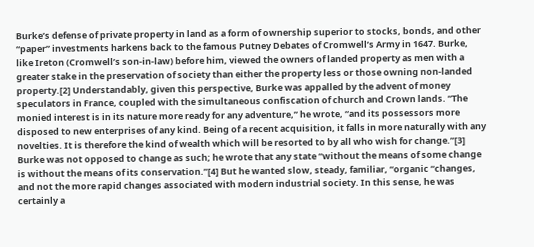Burke’s defense of private property in land as a form of ownership superior to stocks, bonds, and other “paper” investments harkens back to the famous Putney Debates of Cromwell’s Army in 1647. Burke, like Ireton (Cromwell’s son-in-law) before him, viewed the owners of landed property as men with a greater stake in the preservation of society than either the property less or those owning non-landed property.[2] Understandably, given this perspective, Burke was appalled by the advent of money speculators in France, coupled with the simultaneous confiscation of church and Crown lands. “The monied interest is in its nature more ready for any adventure,” he wrote, “and its possessors more disposed to new enterprises of any kind. Being of a recent acquisition, it falls in more naturally with any novelties. It is therefore the kind of wealth which will be resorted to by all who wish for change.”[3] Burke was not opposed to change as such; he wrote that any state “without the means of some change is without the means of its conservation.”[4] But he wanted slow, steady, familiar, “organic “changes, and not the more rapid changes associated with modern industrial society. In this sense, he was certainly a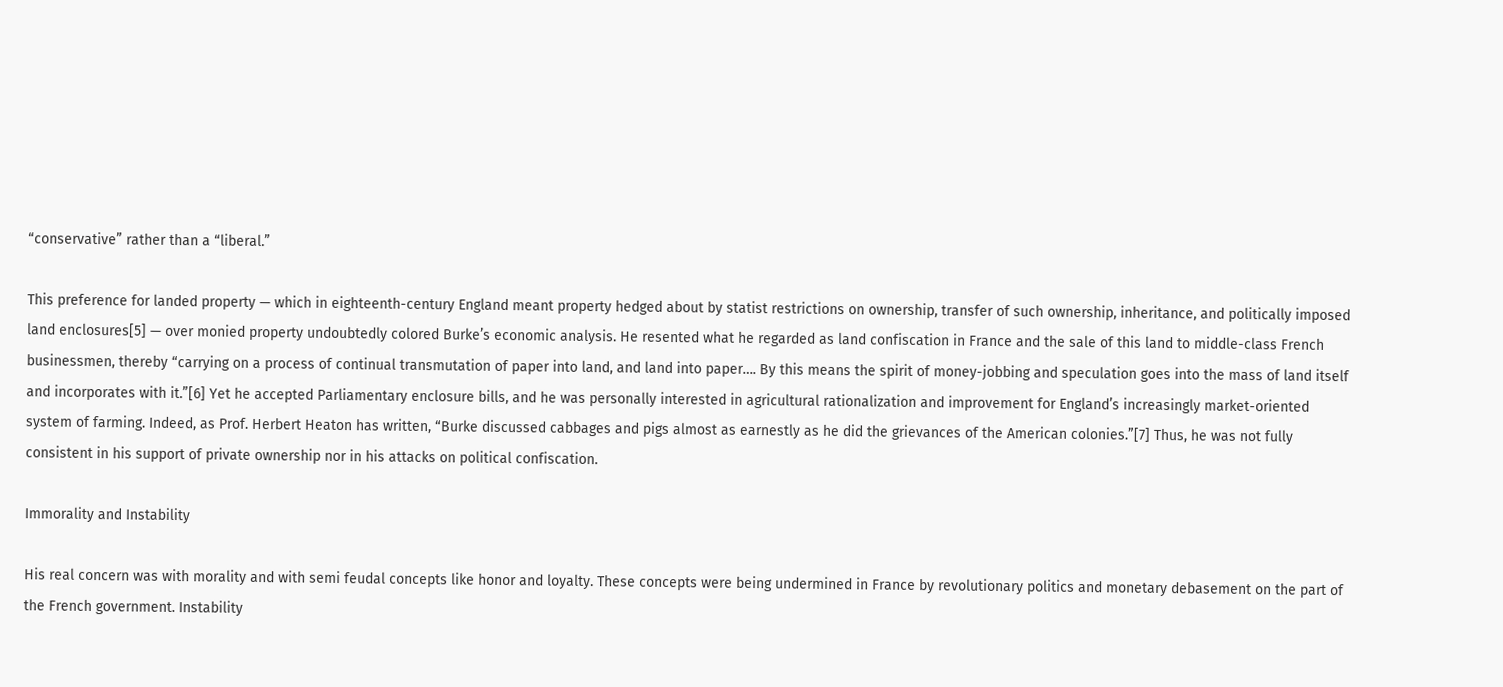“conservative” rather than a “liberal.”

This preference for landed property — which in eighteenth-century England meant property hedged about by statist restrictions on ownership, transfer of such ownership, inheritance, and politically imposed land enclosures[5] — over monied property undoubtedly colored Burke’s economic analysis. He resented what he regarded as land confiscation in France and the sale of this land to middle-class French businessmen, thereby “carrying on a process of continual transmutation of paper into land, and land into paper…. By this means the spirit of money-jobbing and speculation goes into the mass of land itself and incorporates with it.”[6] Yet he accepted Parliamentary enclosure bills, and he was personally interested in agricultural rationalization and improvement for England’s increasingly market-oriented system of farming. Indeed, as Prof. Herbert Heaton has written, “Burke discussed cabbages and pigs almost as earnestly as he did the grievances of the American colonies.”[7] Thus, he was not fully consistent in his support of private ownership nor in his attacks on political confiscation.

Immorality and Instability

His real concern was with morality and with semi feudal concepts like honor and loyalty. These concepts were being undermined in France by revolutionary politics and monetary debasement on the part of the French government. Instability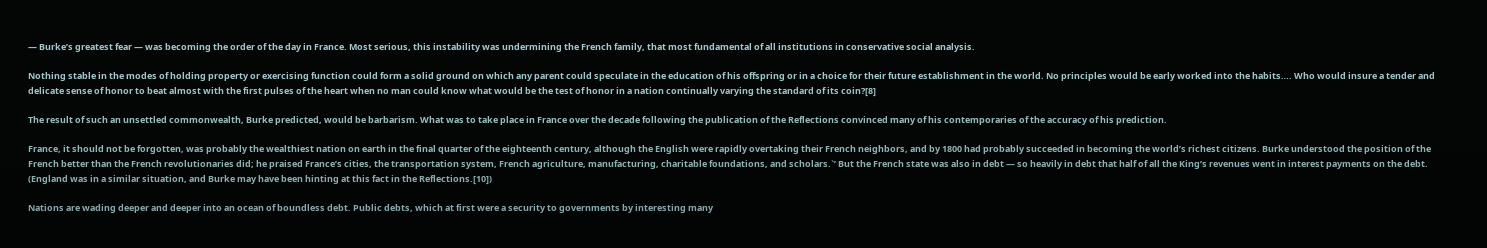— Burke’s greatest fear — was becoming the order of the day in France. Most serious, this instability was undermining the French family, that most fundamental of all institutions in conservative social analysis.

Nothing stable in the modes of holding property or exercising function could form a solid ground on which any parent could speculate in the education of his offspring or in a choice for their future establishment in the world. No principles would be early worked into the habits…. Who would insure a tender and delicate sense of honor to beat almost with the first pulses of the heart when no man could know what would be the test of honor in a nation continually varying the standard of its coin?[8]

The result of such an unsettled commonwealth, Burke predicted, would be barbarism. What was to take place in France over the decade following the publication of the Reflections convinced many of his contemporaries of the accuracy of his prediction.

France, it should not be forgotten, was probably the wealthiest nation on earth in the final quarter of the eighteenth century, although the English were rapidly overtaking their French neighbors, and by 1800 had probably succeeded in becoming the world’s richest citizens. Burke understood the position of the French better than the French revolutionaries did; he praised France’s cities, the transportation system, French agriculture, manufacturing, charitable foundations, and scholars.`’ But the French state was also in debt — so heavily in debt that half of all the King’s revenues went in interest payments on the debt. (England was in a similar situation, and Burke may have been hinting at this fact in the Reflections.[10])

Nations are wading deeper and deeper into an ocean of boundless debt. Public debts, which at first were a security to governments by interesting many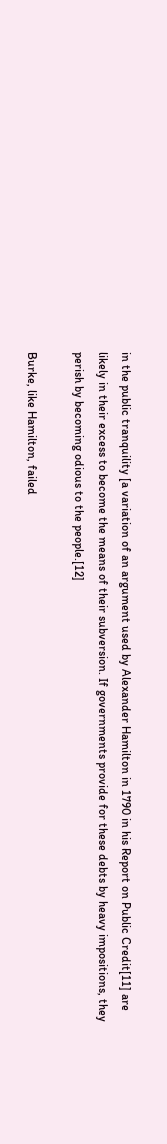in the public tranquility [a variation of an argument used by Alexander Hamilton in 1790 in his Report on Public Credit[11] are likely in their excess to become the means of their subversion. If governments provide for these debts by heavy impositions, they perish by becoming odious to the people.[12]

Burke, like Hamilton, failed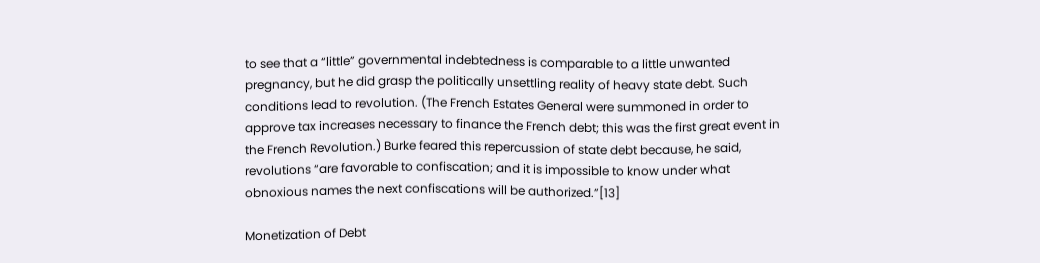to see that a “little” governmental indebtedness is comparable to a little unwanted pregnancy, but he did grasp the politically unsettling reality of heavy state debt. Such conditions lead to revolution. (The French Estates General were summoned in order to approve tax increases necessary to finance the French debt; this was the first great event in the French Revolution.) Burke feared this repercussion of state debt because, he said, revolutions “are favorable to confiscation; and it is impossible to know under what obnoxious names the next confiscations will be authorized.”[13]

Monetization of Debt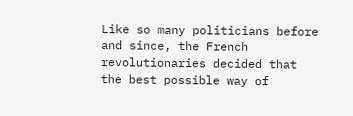Like so many politicians before and since, the French revolutionaries decided that the best possible way of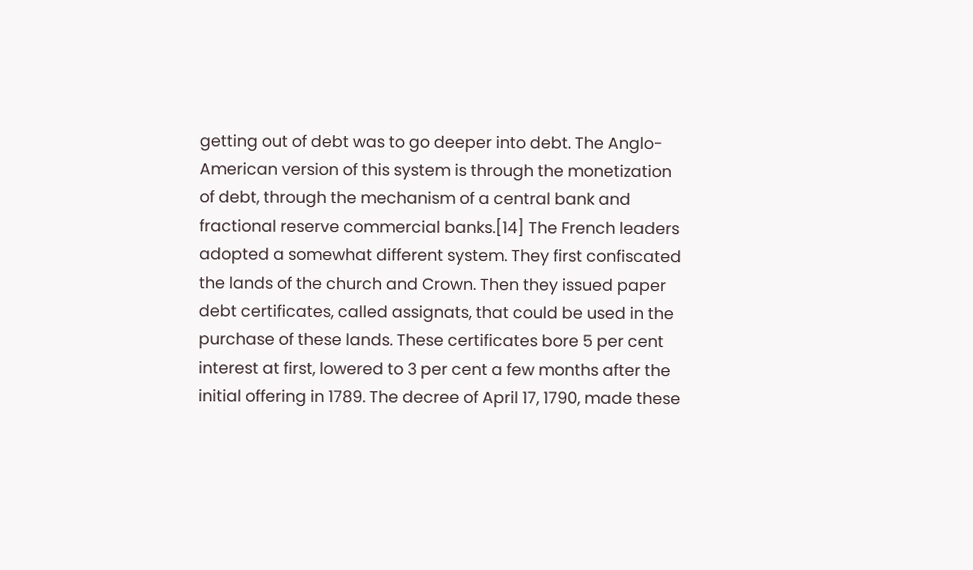getting out of debt was to go deeper into debt. The Anglo-American version of this system is through the monetization of debt, through the mechanism of a central bank and fractional reserve commercial banks.[14] The French leaders adopted a somewhat different system. They first confiscated the lands of the church and Crown. Then they issued paper debt certificates, called assignats, that could be used in the purchase of these lands. These certificates bore 5 per cent interest at first, lowered to 3 per cent a few months after the initial offering in 1789. The decree of April 17, 1790, made these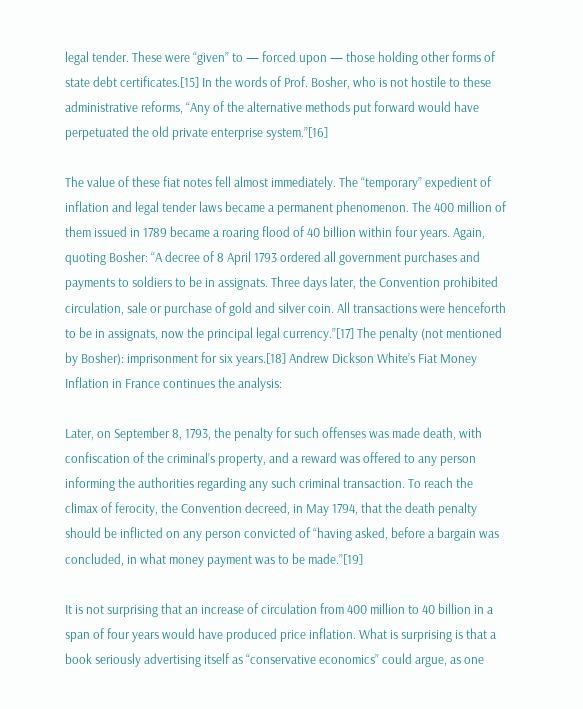legal tender. These were “given” to — forced upon — those holding other forms of state debt certificates.[15] In the words of Prof. Bosher, who is not hostile to these administrative reforms, “Any of the alternative methods put forward would have perpetuated the old private enterprise system.”[16]

The value of these fiat notes fell almost immediately. The “temporary” expedient of inflation and legal tender laws became a permanent phenomenon. The 400 million of them issued in 1789 became a roaring flood of 40 billion within four years. Again, quoting Bosher: “A decree of 8 April 1793 ordered all government purchases and payments to soldiers to be in assignats. Three days later, the Convention prohibited circulation, sale or purchase of gold and silver coin. All transactions were henceforth to be in assignats, now the principal legal currency.”[17] The penalty (not mentioned by Bosher): imprisonment for six years.[18] Andrew Dickson White’s Fiat Money Inflation in France continues the analysis:

Later, on September 8, 1793, the penalty for such offenses was made death, with confiscation of the criminal’s property, and a reward was offered to any person informing the authorities regarding any such criminal transaction. To reach the climax of ferocity, the Convention decreed, in May 1794, that the death penalty should be inflicted on any person convicted of “having asked, before a bargain was concluded, in what money payment was to be made.”[19]

It is not surprising that an increase of circulation from 400 million to 40 billion in a span of four years would have produced price inflation. What is surprising is that a book seriously advertising itself as “conservative economics” could argue, as one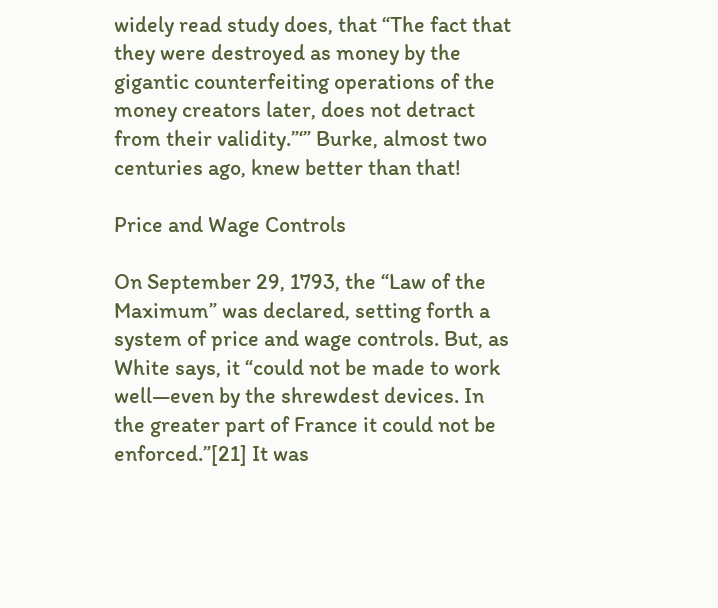widely read study does, that “The fact that they were destroyed as money by the gigantic counterfeiting operations of the money creators later, does not detract from their validity.”‘” Burke, almost two centuries ago, knew better than that!

Price and Wage Controls

On September 29, 1793, the “Law of the Maximum” was declared, setting forth a system of price and wage controls. But, as White says, it “could not be made to work well—even by the shrewdest devices. In the greater part of France it could not be enforced.”[21] It was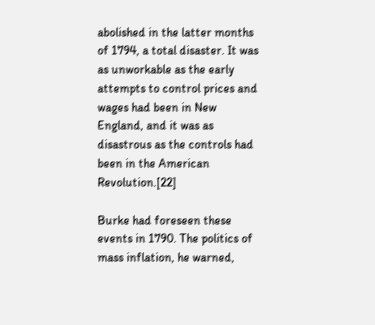abolished in the latter months of 1794, a total disaster. It was as unworkable as the early attempts to control prices and wages had been in New England, and it was as disastrous as the controls had been in the American Revolution.[22]

Burke had foreseen these events in 1790. The politics of mass inflation, he warned,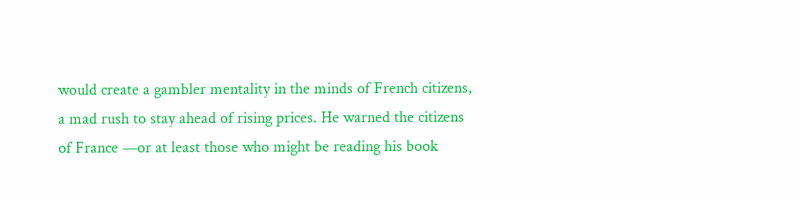would create a gambler mentality in the minds of French citizens, a mad rush to stay ahead of rising prices. He warned the citizens of France —or at least those who might be reading his book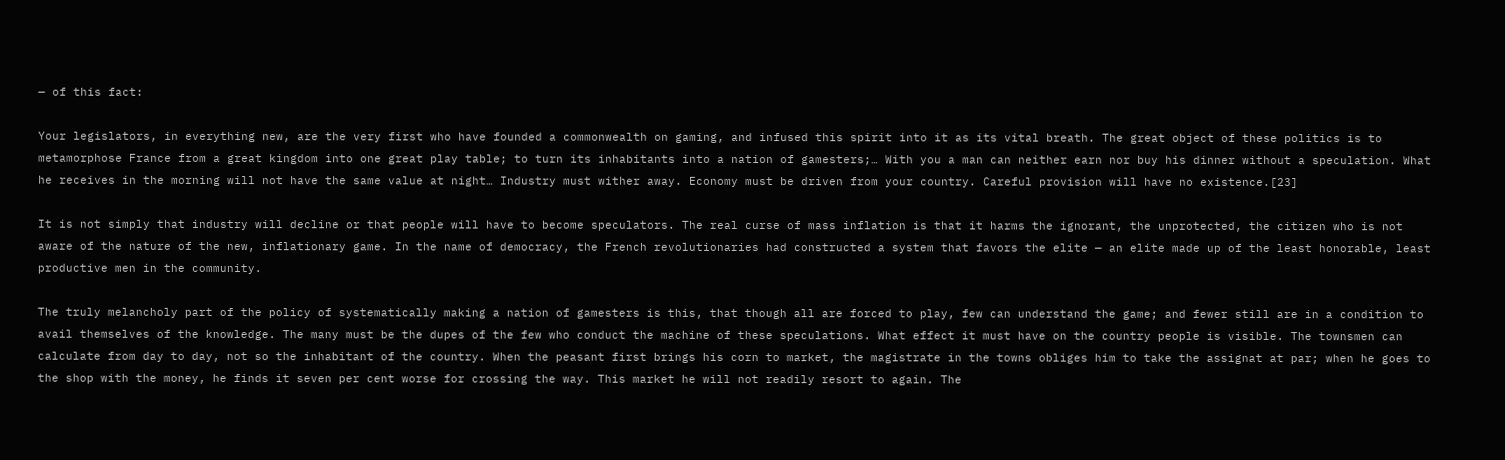— of this fact:

Your legislators, in everything new, are the very first who have founded a commonwealth on gaming, and infused this spirit into it as its vital breath. The great object of these politics is to metamorphose France from a great kingdom into one great play table; to turn its inhabitants into a nation of gamesters;… With you a man can neither earn nor buy his dinner without a speculation. What he receives in the morning will not have the same value at night… Industry must wither away. Economy must be driven from your country. Careful provision will have no existence.[23]

It is not simply that industry will decline or that people will have to become speculators. The real curse of mass inflation is that it harms the ignorant, the unprotected, the citizen who is not aware of the nature of the new, inflationary game. In the name of democracy, the French revolutionaries had constructed a system that favors the elite — an elite made up of the least honorable, least productive men in the community.

The truly melancholy part of the policy of systematically making a nation of gamesters is this, that though all are forced to play, few can understand the game; and fewer still are in a condition to avail themselves of the knowledge. The many must be the dupes of the few who conduct the machine of these speculations. What effect it must have on the country people is visible. The townsmen can calculate from day to day, not so the inhabitant of the country. When the peasant first brings his corn to market, the magistrate in the towns obliges him to take the assignat at par; when he goes to the shop with the money, he finds it seven per cent worse for crossing the way. This market he will not readily resort to again. The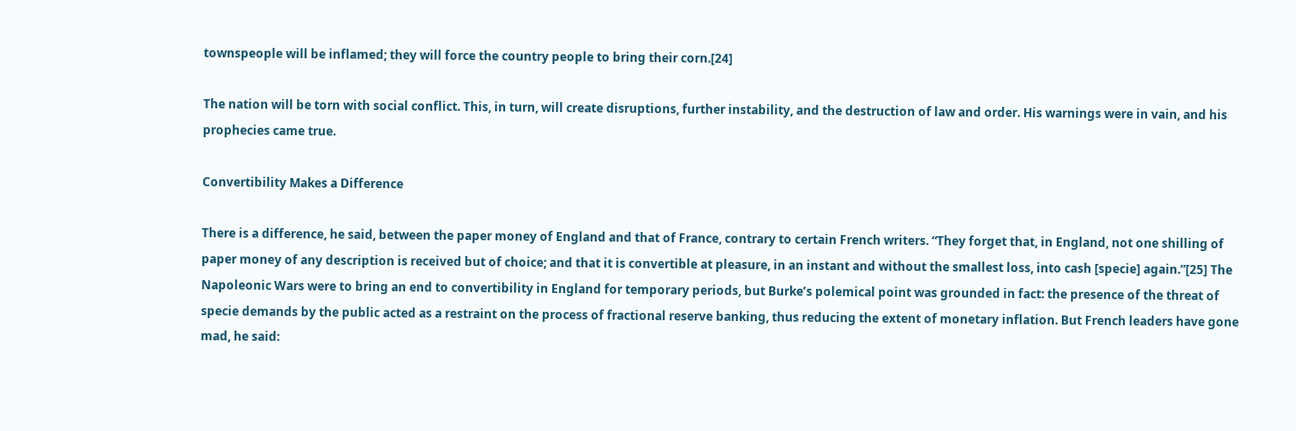townspeople will be inflamed; they will force the country people to bring their corn.[24]

The nation will be torn with social conflict. This, in turn, will create disruptions, further instability, and the destruction of law and order. His warnings were in vain, and his prophecies came true.

Convertibility Makes a Difference

There is a difference, he said, between the paper money of England and that of France, contrary to certain French writers. “They forget that, in England, not one shilling of paper money of any description is received but of choice; and that it is convertible at pleasure, in an instant and without the smallest loss, into cash [specie] again.”[25] The Napoleonic Wars were to bring an end to convertibility in England for temporary periods, but Burke’s polemical point was grounded in fact: the presence of the threat of specie demands by the public acted as a restraint on the process of fractional reserve banking, thus reducing the extent of monetary inflation. But French leaders have gone mad, he said: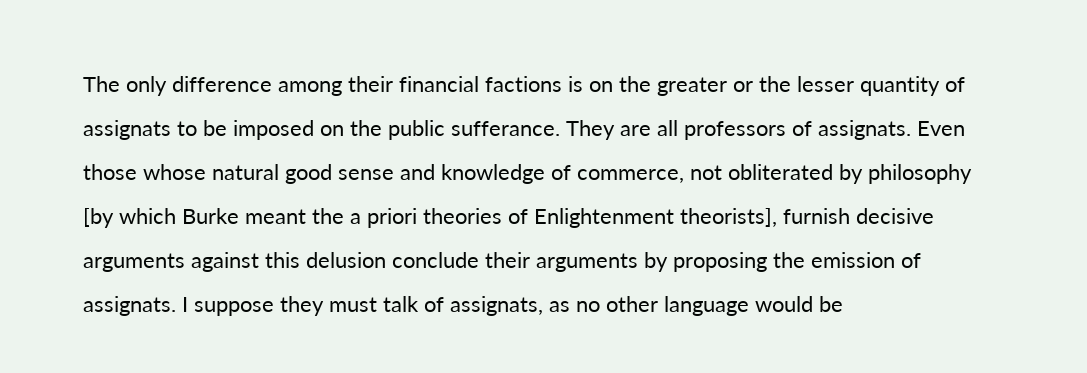The only difference among their financial factions is on the greater or the lesser quantity of assignats to be imposed on the public sufferance. They are all professors of assignats. Even those whose natural good sense and knowledge of commerce, not obliterated by philosophy [by which Burke meant the a priori theories of Enlightenment theorists], furnish decisive arguments against this delusion conclude their arguments by proposing the emission of assignats. I suppose they must talk of assignats, as no other language would be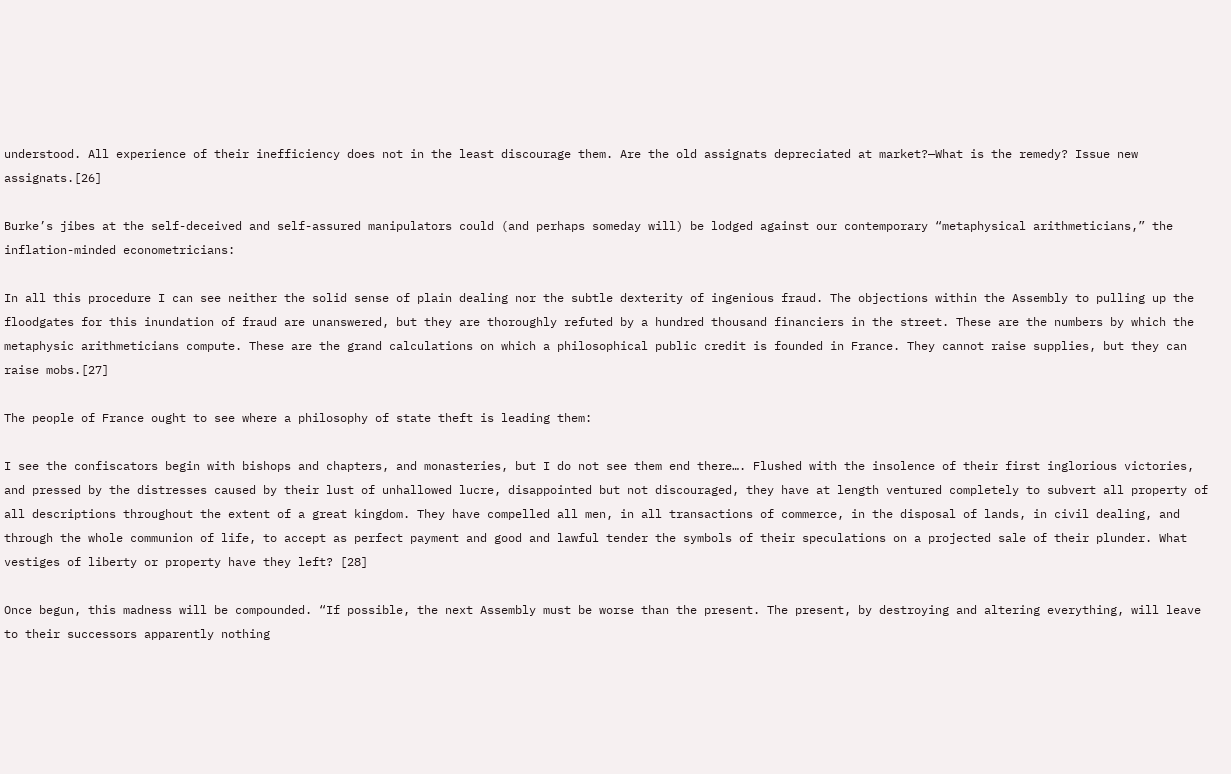understood. All experience of their inefficiency does not in the least discourage them. Are the old assignats depreciated at market?—What is the remedy? Issue new assignats.[26]

Burke’s jibes at the self-deceived and self-assured manipulators could (and perhaps someday will) be lodged against our contemporary “metaphysical arithmeticians,” the inflation-minded econometricians:

In all this procedure I can see neither the solid sense of plain dealing nor the subtle dexterity of ingenious fraud. The objections within the Assembly to pulling up the floodgates for this inundation of fraud are unanswered, but they are thoroughly refuted by a hundred thousand financiers in the street. These are the numbers by which the metaphysic arithmeticians compute. These are the grand calculations on which a philosophical public credit is founded in France. They cannot raise supplies, but they can raise mobs.[27]

The people of France ought to see where a philosophy of state theft is leading them:

I see the confiscators begin with bishops and chapters, and monasteries, but I do not see them end there…. Flushed with the insolence of their first inglorious victories, and pressed by the distresses caused by their lust of unhallowed lucre, disappointed but not discouraged, they have at length ventured completely to subvert all property of all descriptions throughout the extent of a great kingdom. They have compelled all men, in all transactions of commerce, in the disposal of lands, in civil dealing, and through the whole communion of life, to accept as perfect payment and good and lawful tender the symbols of their speculations on a projected sale of their plunder. What vestiges of liberty or property have they left? [28]

Once begun, this madness will be compounded. “If possible, the next Assembly must be worse than the present. The present, by destroying and altering everything, will leave to their successors apparently nothing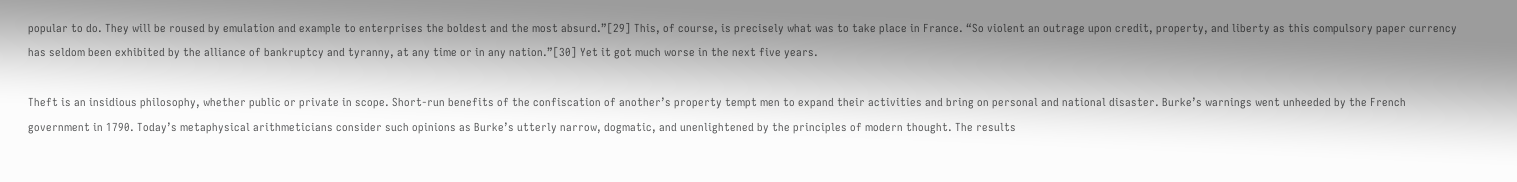popular to do. They will be roused by emulation and example to enterprises the boldest and the most absurd.”[29] This, of course, is precisely what was to take place in France. “So violent an outrage upon credit, property, and liberty as this compulsory paper currency has seldom been exhibited by the alliance of bankruptcy and tyranny, at any time or in any nation.”[30] Yet it got much worse in the next five years.

Theft is an insidious philosophy, whether public or private in scope. Short-run benefits of the confiscation of another’s property tempt men to expand their activities and bring on personal and national disaster. Burke’s warnings went unheeded by the French government in 1790. Today’s metaphysical arithmeticians consider such opinions as Burke’s utterly narrow, dogmatic, and unenlightened by the principles of modern thought. The results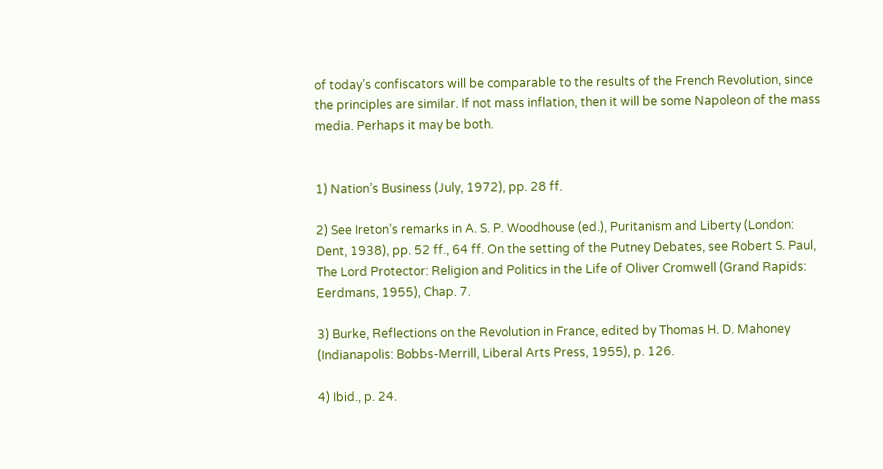of today’s confiscators will be comparable to the results of the French Revolution, since the principles are similar. If not mass inflation, then it will be some Napoleon of the mass media. Perhaps it may be both.


1) Nation’s Business (July, 1972), pp. 28 ff.

2) See Ireton’s remarks in A. S. P. Woodhouse (ed.), Puritanism and Liberty (London: Dent, 1938), pp. 52 ff., 64 ff. On the setting of the Putney Debates, see Robert S. Paul, The Lord Protector: Religion and Politics in the Life of Oliver Cromwell (Grand Rapids: Eerdmans, 1955), Chap. 7.

3) Burke, Reflections on the Revolution in France, edited by Thomas H. D. Mahoney (Indianapolis: Bobbs-Merrill, Liberal Arts Press, 1955), p. 126.

4) Ibid., p. 24.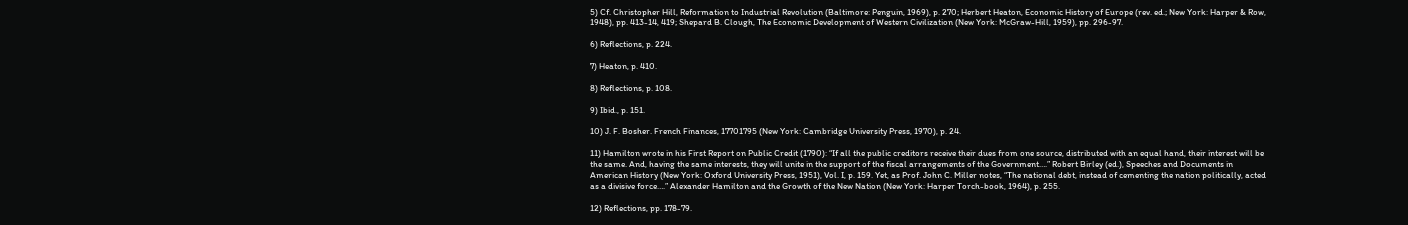5) Cf. Christopher Hill, Reformation to Industrial Revolution (Baltimore: Penguin, 1969), p. 270; Herbert Heaton, Economic History of Europe (rev. ed.; New York: Harper & Row, 1948), pp. 413-14, 419; Shepard B. Clough, The Economic Development of Western Civilization (New York: McGraw-Hill, 1959), pp. 296-97.

6) Reflections, p. 224.

7) Heaton, p. 410.

8) Reflections, p. 108.

9) Ibid., p. 151.

10) J. F. Bosher. French Finances, 17701795 (New York: Cambridge University Press, 1970), p. 24.

11) Hamilton wrote in his First Report on Public Credit (1790): “If all the public creditors receive their dues from one source, distributed with an equal hand, their interest will be the same. And, having the same interests, they will unite in the support of the fiscal arrangements of the Government….” Robert Birley (ed.), Speeches and Documents in American History (New York: Oxford University Press, 1951), Vol. I, p. 159. Yet, as Prof. John C. Miller notes, “The national debt, instead of cementing the nation politically, acted as a divisive force….” Alexander Hamilton and the Growth of the New Nation (New York: Harper Torch-book, 1964), p. 255.

12) Reflections, pp. 178-79.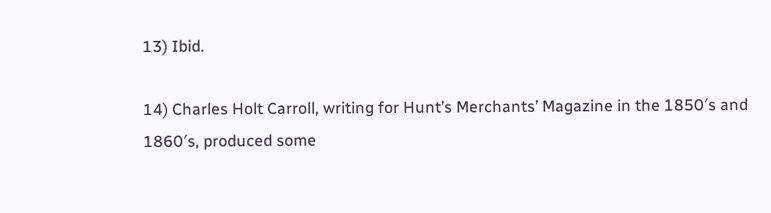13) Ibid.

14) Charles Holt Carroll, writing for Hunt’s Merchants’ Magazine in the 1850′s and 1860′s, produced some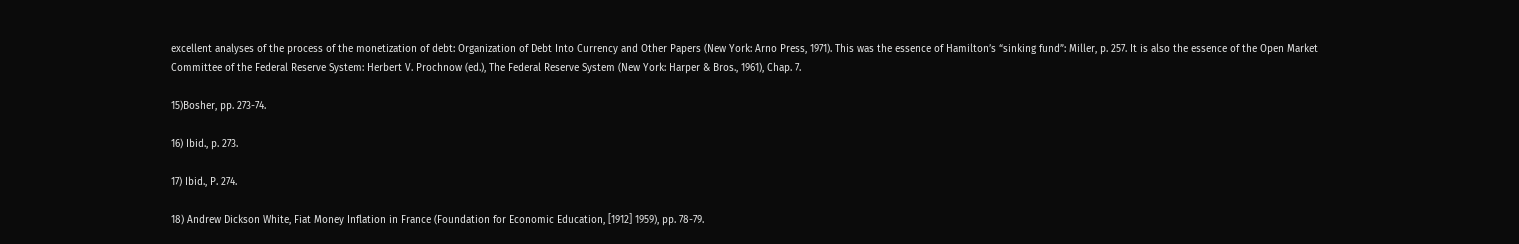excellent analyses of the process of the monetization of debt: Organization of Debt Into Currency and Other Papers (New York: Arno Press, 1971). This was the essence of Hamilton’s “sinking fund”: Miller, p. 257. It is also the essence of the Open Market Committee of the Federal Reserve System: Herbert V. Prochnow (ed.), The Federal Reserve System (New York: Harper & Bros., 1961), Chap. 7.

15)Bosher, pp. 273-74.

16) Ibid., p. 273.

17) Ibid., P. 274.

18) Andrew Dickson White, Fiat Money Inflation in France (Foundation for Economic Education, [1912] 1959), pp. 78-79.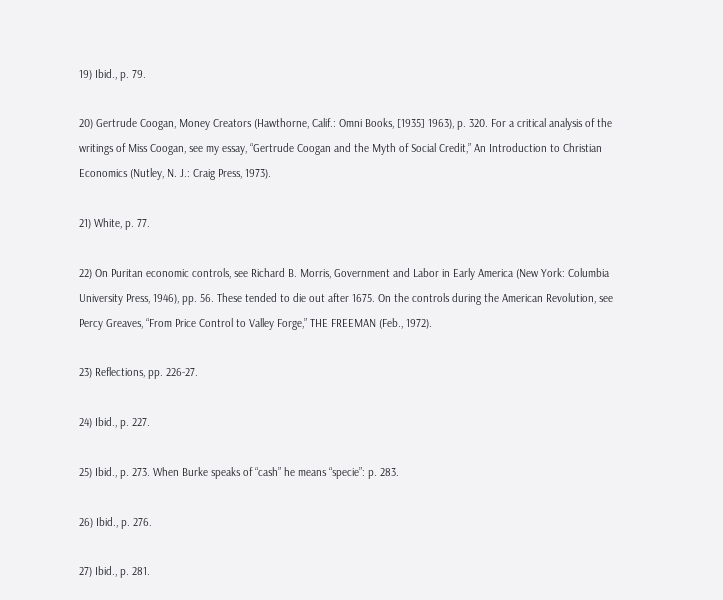19) Ibid., p. 79.

20) Gertrude Coogan, Money Creators (Hawthorne, Calif.: Omni Books, [1935] 1963), p. 320. For a critical analysis of the writings of Miss Coogan, see my essay, “Gertrude Coogan and the Myth of Social Credit,” An Introduction to Christian Economics (Nutley, N. J.: Craig Press, 1973).

21) White, p. 77.

22) On Puritan economic controls, see Richard B. Morris, Government and Labor in Early America (New York: Columbia University Press, 1946), pp. 56. These tended to die out after 1675. On the controls during the American Revolution, see Percy Greaves, “From Price Control to Valley Forge,” THE FREEMAN (Feb., 1972).

23) Reflections, pp. 226-27.

24) Ibid., p. 227.

25) Ibid., p. 273. When Burke speaks of “cash” he means “specie”: p. 283.

26) Ibid., p. 276.

27) Ibid., p. 281.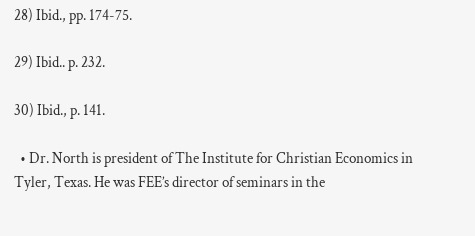28) Ibid., pp. 174-75.

29) Ibid.. p. 232.

30) Ibid., p. 141.

  • Dr. North is president of The Institute for Christian Economics in Tyler, Texas. He was FEE’s director of seminars in the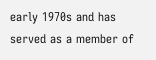early 1970s and has served as a member of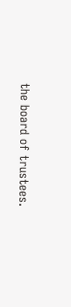the board of trustees.